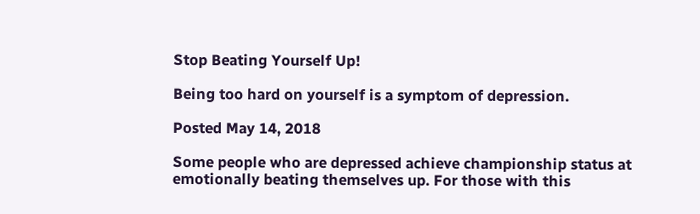Stop Beating Yourself Up!

Being too hard on yourself is a symptom of depression.

Posted May 14, 2018

Some people who are depressed achieve championship status at emotionally beating themselves up. For those with this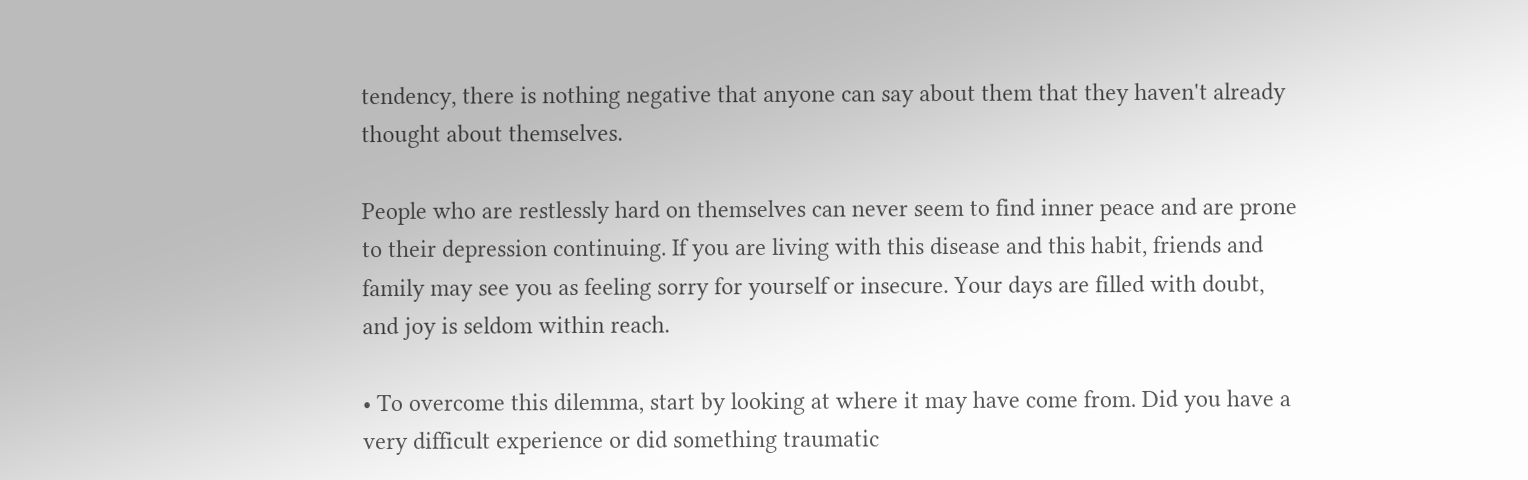tendency, there is nothing negative that anyone can say about them that they haven't already thought about themselves.

People who are restlessly hard on themselves can never seem to find inner peace and are prone to their depression continuing. If you are living with this disease and this habit, friends and family may see you as feeling sorry for yourself or insecure. Your days are filled with doubt, and joy is seldom within reach.

• To overcome this dilemma, start by looking at where it may have come from. Did you have a very difficult experience or did something traumatic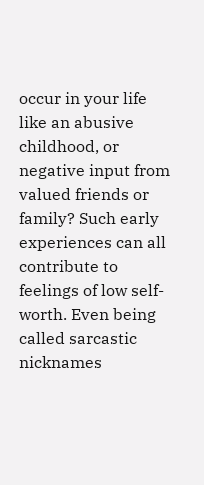occur in your life like an abusive childhood, or negative input from valued friends or family? Such early experiences can all contribute to feelings of low self-worth. Even being called sarcastic nicknames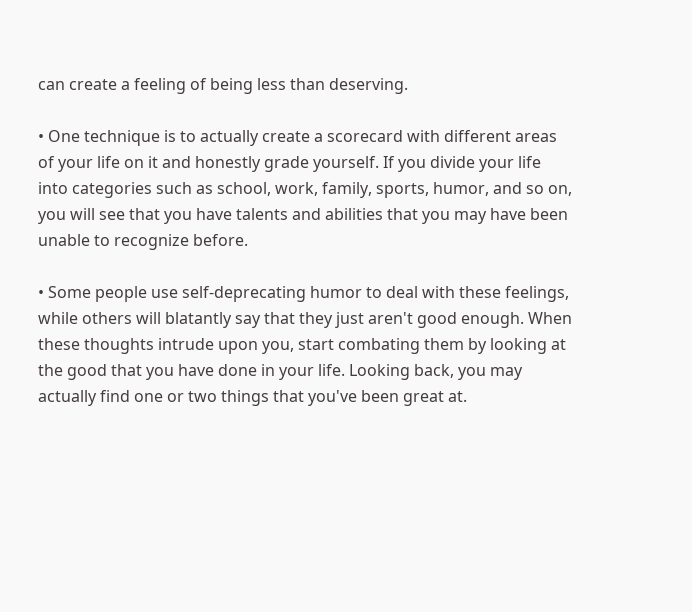can create a feeling of being less than deserving.

• One technique is to actually create a scorecard with different areas of your life on it and honestly grade yourself. If you divide your life into categories such as school, work, family, sports, humor, and so on, you will see that you have talents and abilities that you may have been unable to recognize before.

• Some people use self-deprecating humor to deal with these feelings, while others will blatantly say that they just aren't good enough. When these thoughts intrude upon you, start combating them by looking at the good that you have done in your life. Looking back, you may actually find one or two things that you've been great at.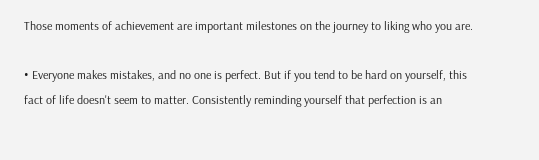Those moments of achievement are important milestones on the journey to liking who you are.

• Everyone makes mistakes, and no one is perfect. But if you tend to be hard on yourself, this fact of life doesn't seem to matter. Consistently reminding yourself that perfection is an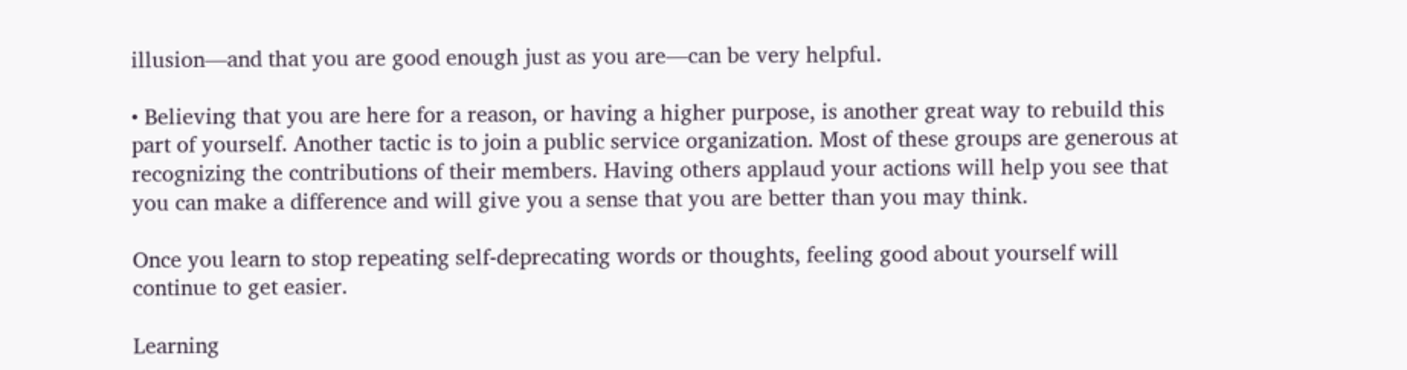illusion—and that you are good enough just as you are—can be very helpful.

• Believing that you are here for a reason, or having a higher purpose, is another great way to rebuild this part of yourself. Another tactic is to join a public service organization. Most of these groups are generous at recognizing the contributions of their members. Having others applaud your actions will help you see that you can make a difference and will give you a sense that you are better than you may think.

Once you learn to stop repeating self-deprecating words or thoughts, feeling good about yourself will continue to get easier.

Learning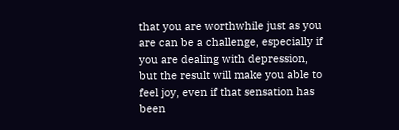that you are worthwhile just as you are can be a challenge, especially if you are dealing with depression, but the result will make you able to feel joy, even if that sensation has been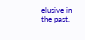elusive in the past.